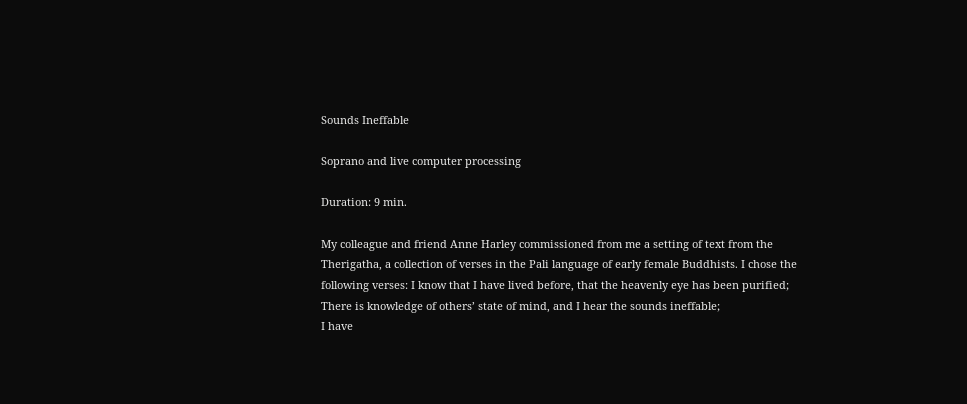Sounds Ineffable

Soprano and live computer processing

Duration: 9 min.

My colleague and friend Anne Harley commissioned from me a setting of text from the Therigatha, a collection of verses in the Pali language of early female Buddhists. I chose the following verses: I know that I have lived before, that the heavenly eye has been purified;
There is knowledge of others’ state of mind, and I hear the sounds ineffable;
I have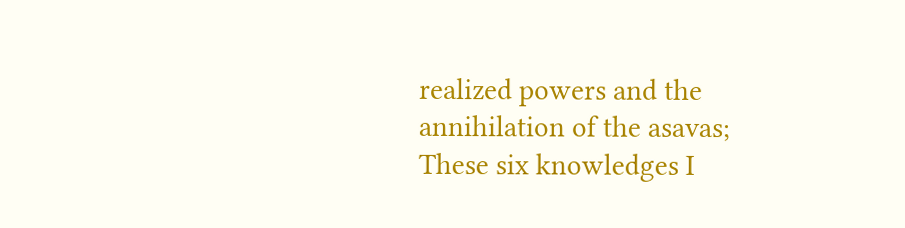realized powers and the annihilation of the asavas;
These six knowledges I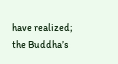have realized; the Buddha’s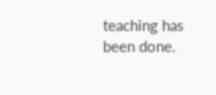teaching has been done.